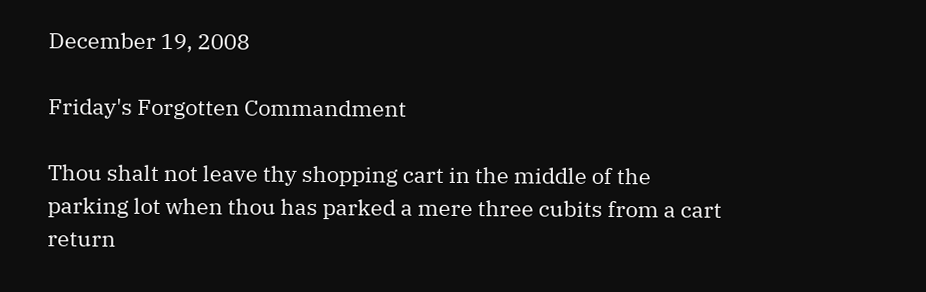December 19, 2008

Friday's Forgotten Commandment

Thou shalt not leave thy shopping cart in the middle of the parking lot when thou has parked a mere three cubits from a cart return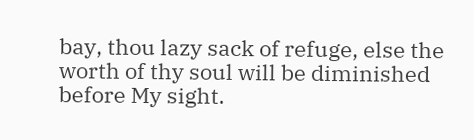bay, thou lazy sack of refuge, else the worth of thy soul will be diminished before My sight.